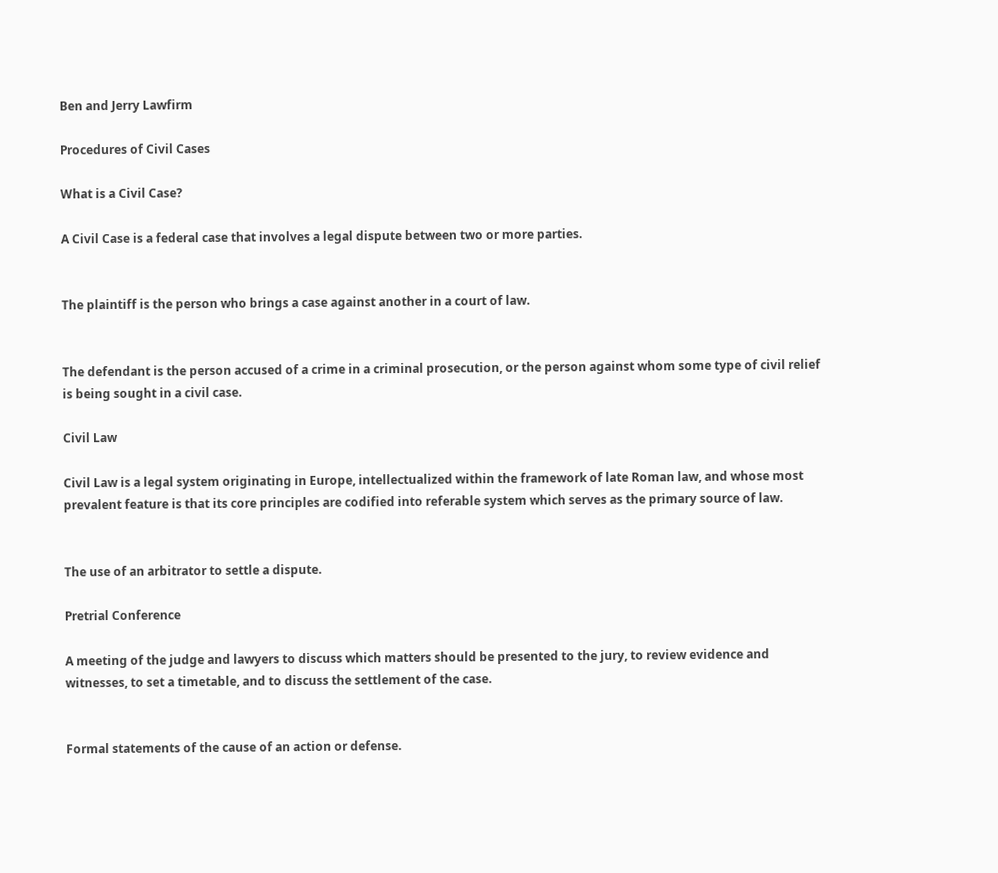Ben and Jerry Lawfirm

Procedures of Civil Cases

What is a Civil Case?

A Civil Case is a federal case that involves a legal dispute between two or more parties.


The plaintiff is the person who brings a case against another in a court of law.


The defendant is the person accused of a crime in a criminal prosecution, or the person against whom some type of civil relief is being sought in a civil case.

Civil Law

Civil Law is a legal system originating in Europe, intellectualized within the framework of late Roman law, and whose most prevalent feature is that its core principles are codified into referable system which serves as the primary source of law.


The use of an arbitrator to settle a dispute.

Pretrial Conference

A meeting of the judge and lawyers to discuss which matters should be presented to the jury, to review evidence and witnesses, to set a timetable, and to discuss the settlement of the case.


Formal statements of the cause of an action or defense.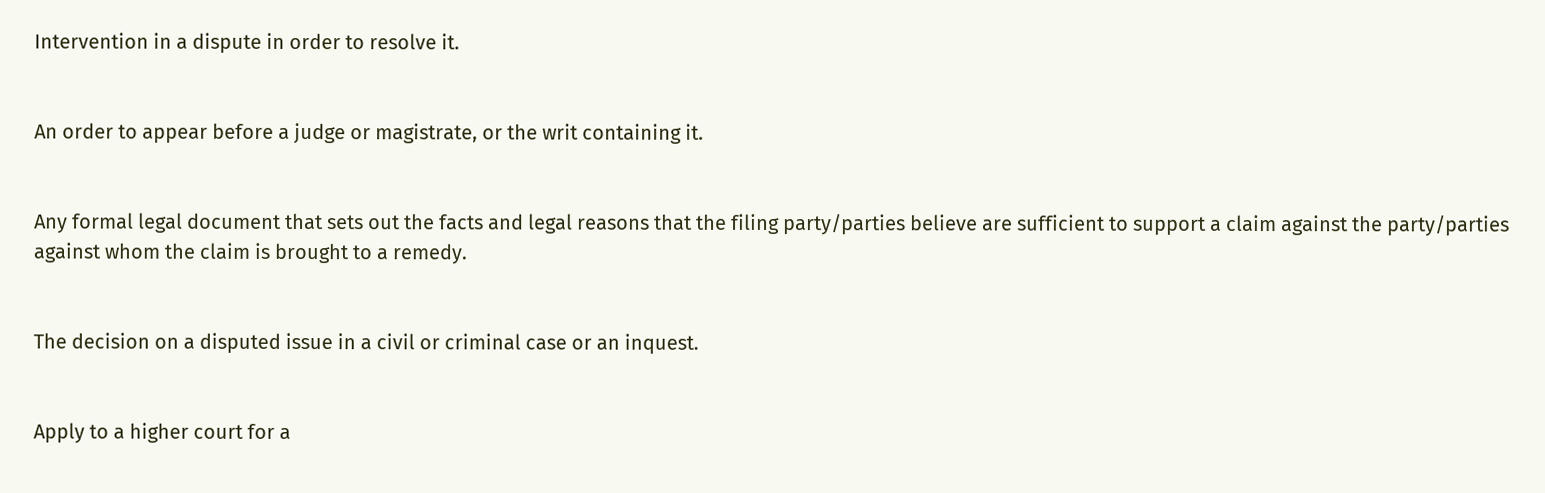Intervention in a dispute in order to resolve it.


An order to appear before a judge or magistrate, or the writ containing it.


Any formal legal document that sets out the facts and legal reasons that the filing party/parties believe are sufficient to support a claim against the party/parties against whom the claim is brought to a remedy.


The decision on a disputed issue in a civil or criminal case or an inquest.


Apply to a higher court for a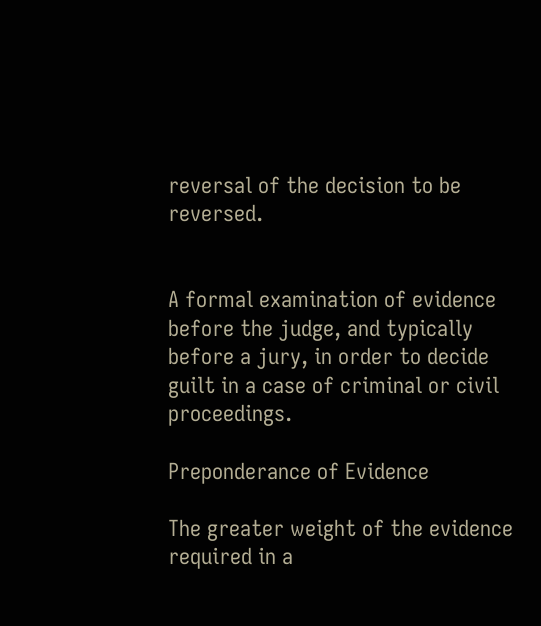reversal of the decision to be reversed.


A formal examination of evidence before the judge, and typically before a jury, in order to decide guilt in a case of criminal or civil proceedings.

Preponderance of Evidence

The greater weight of the evidence required in a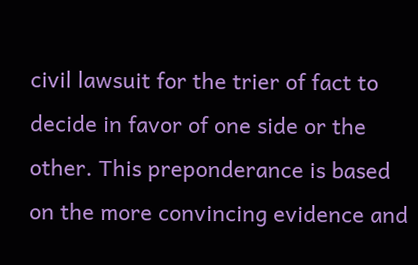civil lawsuit for the trier of fact to decide in favor of one side or the other. This preponderance is based on the more convincing evidence and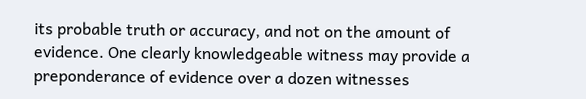its probable truth or accuracy, and not on the amount of evidence. One clearly knowledgeable witness may provide a preponderance of evidence over a dozen witnesses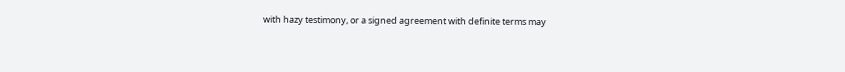with hazy testimony, or a signed agreement with definite terms may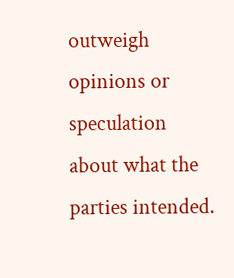outweigh opinions or speculation about what the parties intended.